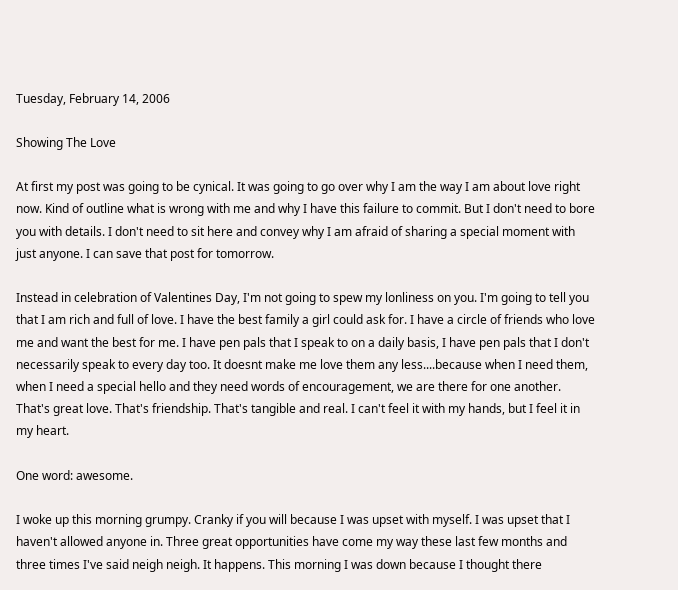Tuesday, February 14, 2006

Showing The Love

At first my post was going to be cynical. It was going to go over why I am the way I am about love right now. Kind of outline what is wrong with me and why I have this failure to commit. But I don't need to bore you with details. I don't need to sit here and convey why I am afraid of sharing a special moment with just anyone. I can save that post for tomorrow.

Instead in celebration of Valentines Day, I'm not going to spew my lonliness on you. I'm going to tell you that I am rich and full of love. I have the best family a girl could ask for. I have a circle of friends who love me and want the best for me. I have pen pals that I speak to on a daily basis, I have pen pals that I don't necessarily speak to every day too. It doesnt make me love them any less....because when I need them, when I need a special hello and they need words of encouragement, we are there for one another. That's great love. That's friendship. That's tangible and real. I can't feel it with my hands, but I feel it in my heart.

One word: awesome.

I woke up this morning grumpy. Cranky if you will because I was upset with myself. I was upset that I haven't allowed anyone in. Three great opportunities have come my way these last few months and three times I've said neigh neigh. It happens. This morning I was down because I thought there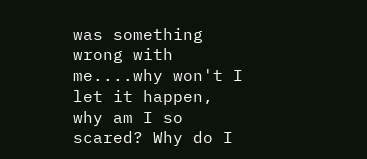was something wrong with me....why won't I let it happen, why am I so scared? Why do I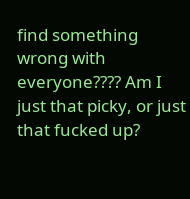find something wrong with everyone???? Am I just that picky, or just that fucked up?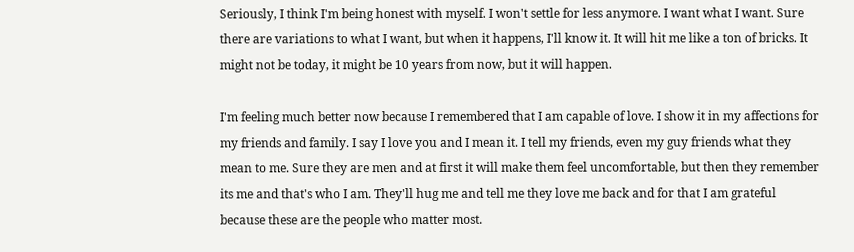Seriously, I think I'm being honest with myself. I won't settle for less anymore. I want what I want. Sure there are variations to what I want, but when it happens, I'll know it. It will hit me like a ton of bricks. It might not be today, it might be 10 years from now, but it will happen.

I'm feeling much better now because I remembered that I am capable of love. I show it in my affections for my friends and family. I say I love you and I mean it. I tell my friends, even my guy friends what they mean to me. Sure they are men and at first it will make them feel uncomfortable, but then they remember its me and that's who I am. They'll hug me and tell me they love me back and for that I am grateful because these are the people who matter most.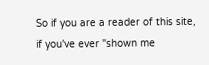So if you are a reader of this site, if you've ever "shown me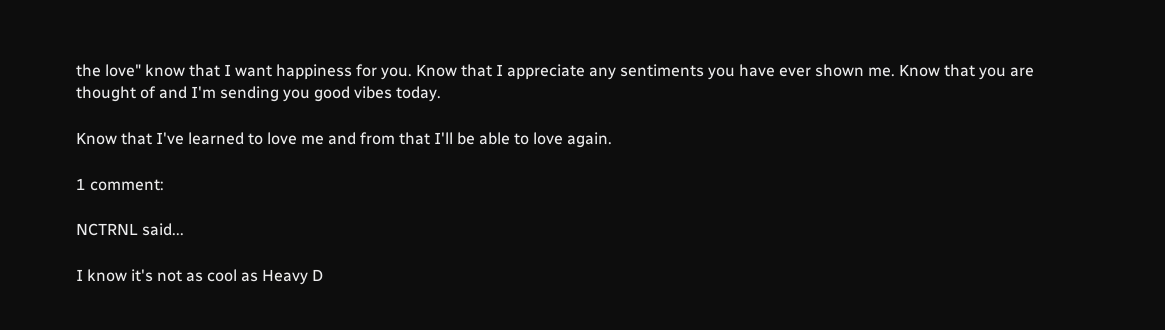the love" know that I want happiness for you. Know that I appreciate any sentiments you have ever shown me. Know that you are thought of and I'm sending you good vibes today.

Know that I've learned to love me and from that I'll be able to love again.

1 comment:

NCTRNL said...

I know it's not as cool as Heavy D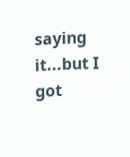saying it...but I got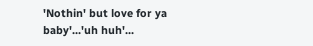'Nothin' but love for ya baby'...'uh huh'...